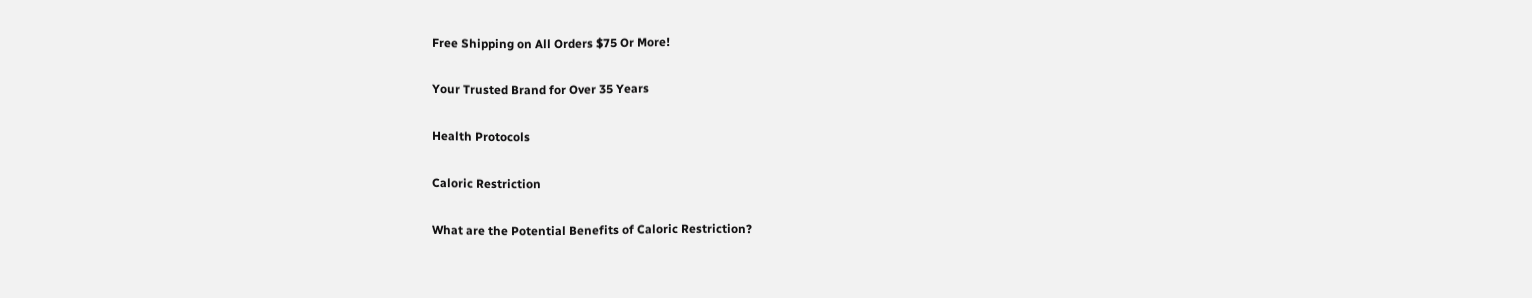Free Shipping on All Orders $75 Or More!

Your Trusted Brand for Over 35 Years

Health Protocols

Caloric Restriction

What are the Potential Benefits of Caloric Restriction?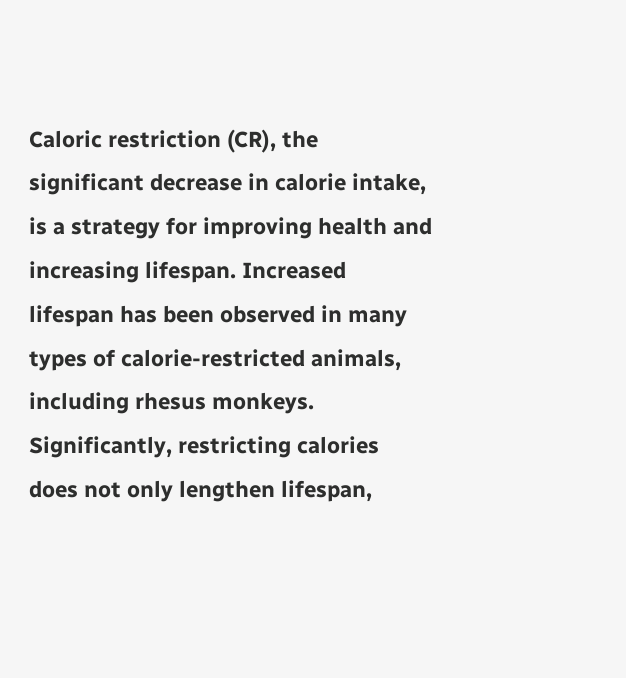Caloric restriction (CR), the significant decrease in calorie intake, is a strategy for improving health and increasing lifespan. Increased lifespan has been observed in many types of calorie-restricted animals, including rhesus monkeys. Significantly, restricting calories does not only lengthen lifespan,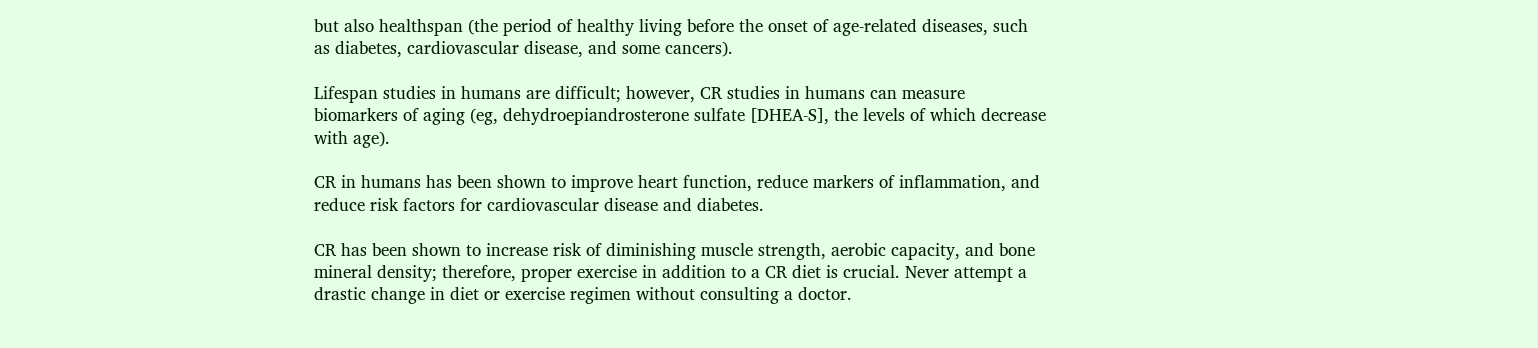but also healthspan (the period of healthy living before the onset of age-related diseases, such as diabetes, cardiovascular disease, and some cancers).

Lifespan studies in humans are difficult; however, CR studies in humans can measure biomarkers of aging (eg, dehydroepiandrosterone sulfate [DHEA-S], the levels of which decrease with age).

CR in humans has been shown to improve heart function, reduce markers of inflammation, and reduce risk factors for cardiovascular disease and diabetes.

CR has been shown to increase risk of diminishing muscle strength, aerobic capacity, and bone mineral density; therefore, proper exercise in addition to a CR diet is crucial. Never attempt a drastic change in diet or exercise regimen without consulting a doctor.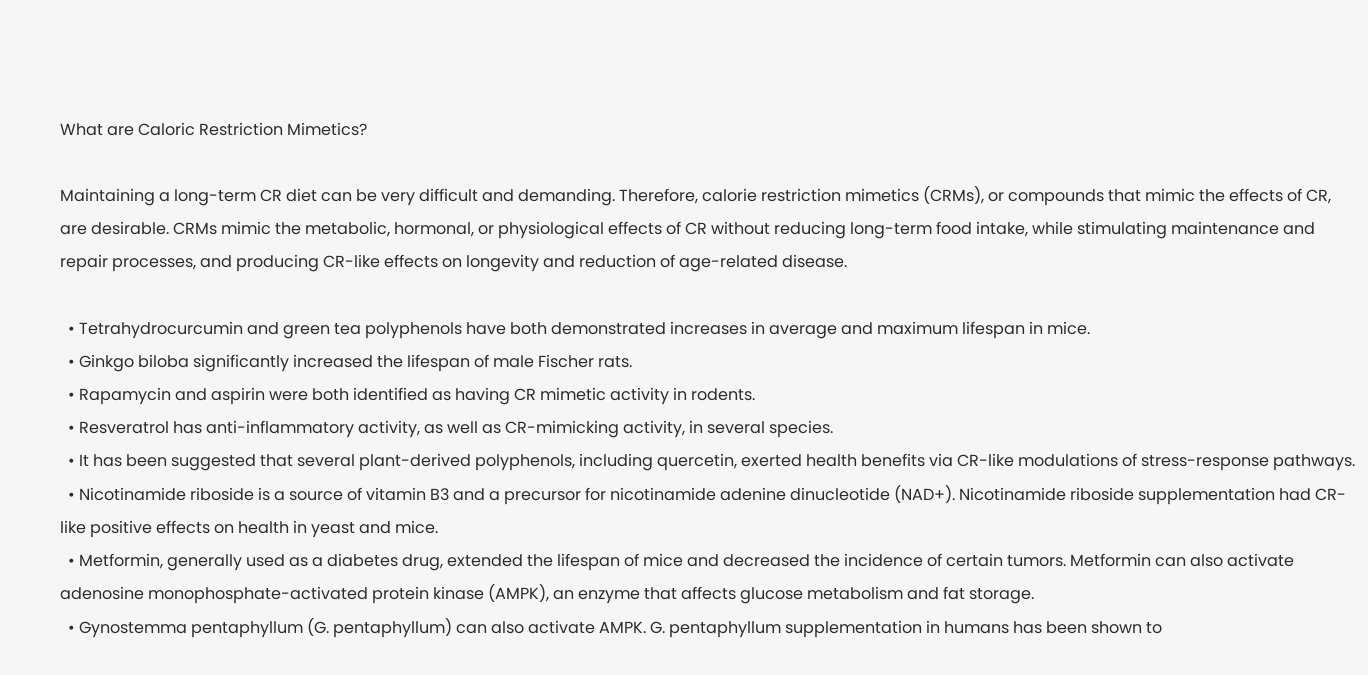What are Caloric Restriction Mimetics?

Maintaining a long-term CR diet can be very difficult and demanding. Therefore, calorie restriction mimetics (CRMs), or compounds that mimic the effects of CR, are desirable. CRMs mimic the metabolic, hormonal, or physiological effects of CR without reducing long-term food intake, while stimulating maintenance and repair processes, and producing CR-like effects on longevity and reduction of age-related disease.

  • Tetrahydrocurcumin and green tea polyphenols have both demonstrated increases in average and maximum lifespan in mice.
  • Ginkgo biloba significantly increased the lifespan of male Fischer rats.
  • Rapamycin and aspirin were both identified as having CR mimetic activity in rodents.
  • Resveratrol has anti-inflammatory activity, as well as CR-mimicking activity, in several species.
  • It has been suggested that several plant-derived polyphenols, including quercetin, exerted health benefits via CR-like modulations of stress-response pathways.
  • Nicotinamide riboside is a source of vitamin B3 and a precursor for nicotinamide adenine dinucleotide (NAD+). Nicotinamide riboside supplementation had CR-like positive effects on health in yeast and mice.
  • Metformin, generally used as a diabetes drug, extended the lifespan of mice and decreased the incidence of certain tumors. Metformin can also activate adenosine monophosphate-activated protein kinase (AMPK), an enzyme that affects glucose metabolism and fat storage.
  • Gynostemma pentaphyllum (G. pentaphyllum) can also activate AMPK. G. pentaphyllum supplementation in humans has been shown to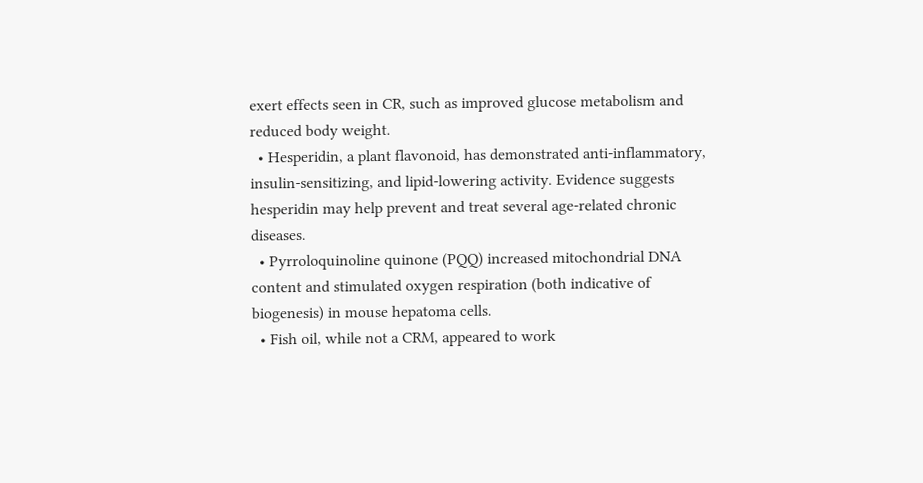exert effects seen in CR, such as improved glucose metabolism and reduced body weight.
  • Hesperidin, a plant flavonoid, has demonstrated anti-inflammatory, insulin-sensitizing, and lipid-lowering activity. Evidence suggests hesperidin may help prevent and treat several age-related chronic diseases.
  • Pyrroloquinoline quinone (PQQ) increased mitochondrial DNA content and stimulated oxygen respiration (both indicative of biogenesis) in mouse hepatoma cells.
  • Fish oil, while not a CRM, appeared to work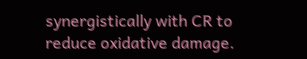synergistically with CR to reduce oxidative damage.